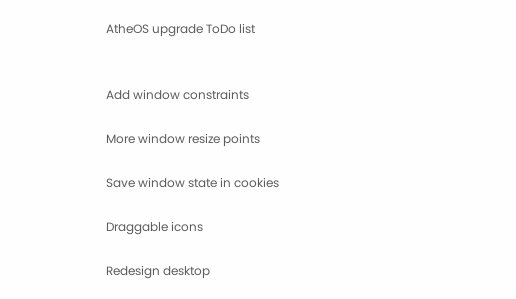AtheOS upgrade ToDo list


Add window constraints

More window resize points

Save window state in cookies

Draggable icons

Redesign desktop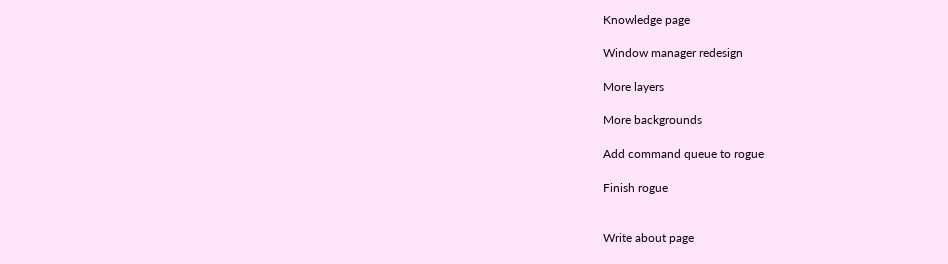Knowledge page

Window manager redesign

More layers

More backgrounds

Add command queue to rogue

Finish rogue


Write about page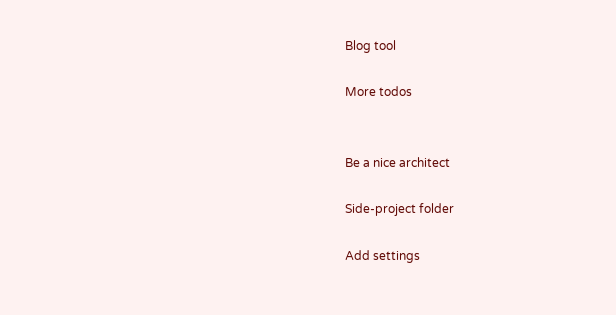Blog tool

More todos


Be a nice architect

Side-project folder

Add settings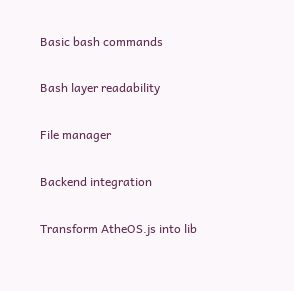Basic bash commands

Bash layer readability

File manager

Backend integration

Transform AtheOS.js into lib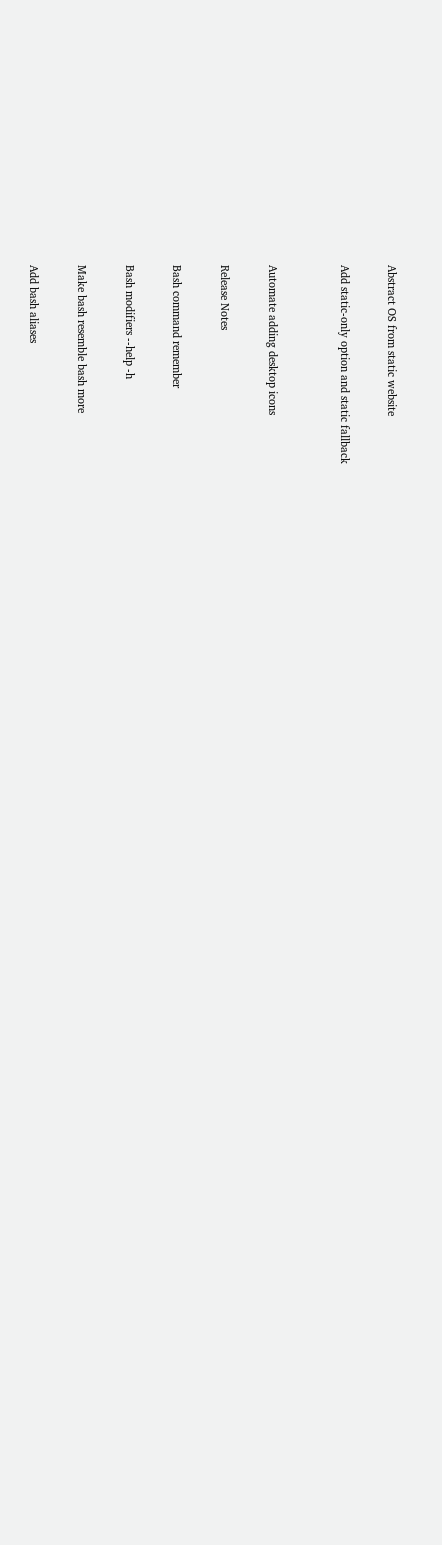Abstract OS from static website

Add static-only option and static fallback


Automate adding desktop icons

Release Notes

Bash command remember

Bash modifiers --help -h

Make bash resemble bash more

Add bash aliases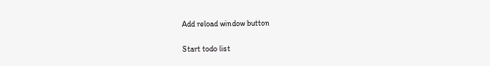Add reload window button

Start todo list